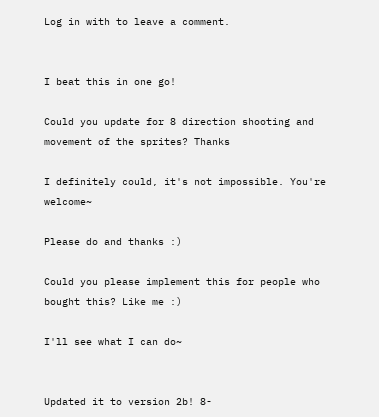Log in with to leave a comment.


I beat this in one go!

Could you update for 8 direction shooting and movement of the sprites? Thanks

I definitely could, it's not impossible. You're welcome~

Please do and thanks :)

Could you please implement this for people who bought this? Like me :)

I'll see what I can do~


Updated it to version 2b! 8-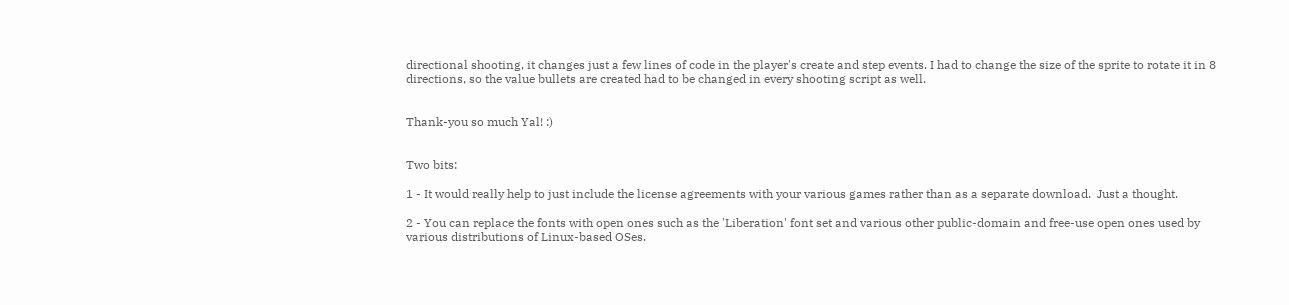directional shooting, it changes just a few lines of code in the player's create and step events. I had to change the size of the sprite to rotate it in 8 directions, so the value bullets are created had to be changed in every shooting script as well.


Thank-you so much Yal! :)


Two bits:

1 - It would really help to just include the license agreements with your various games rather than as a separate download.  Just a thought.

2 - You can replace the fonts with open ones such as the 'Liberation' font set and various other public-domain and free-use open ones used by various distributions of Linux-based OSes.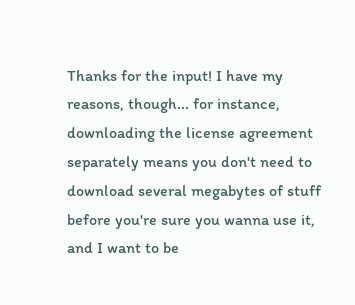Thanks for the input! I have my reasons, though... for instance, downloading the license agreement separately means you don't need to download several megabytes of stuff before you're sure you wanna use it, and I want to be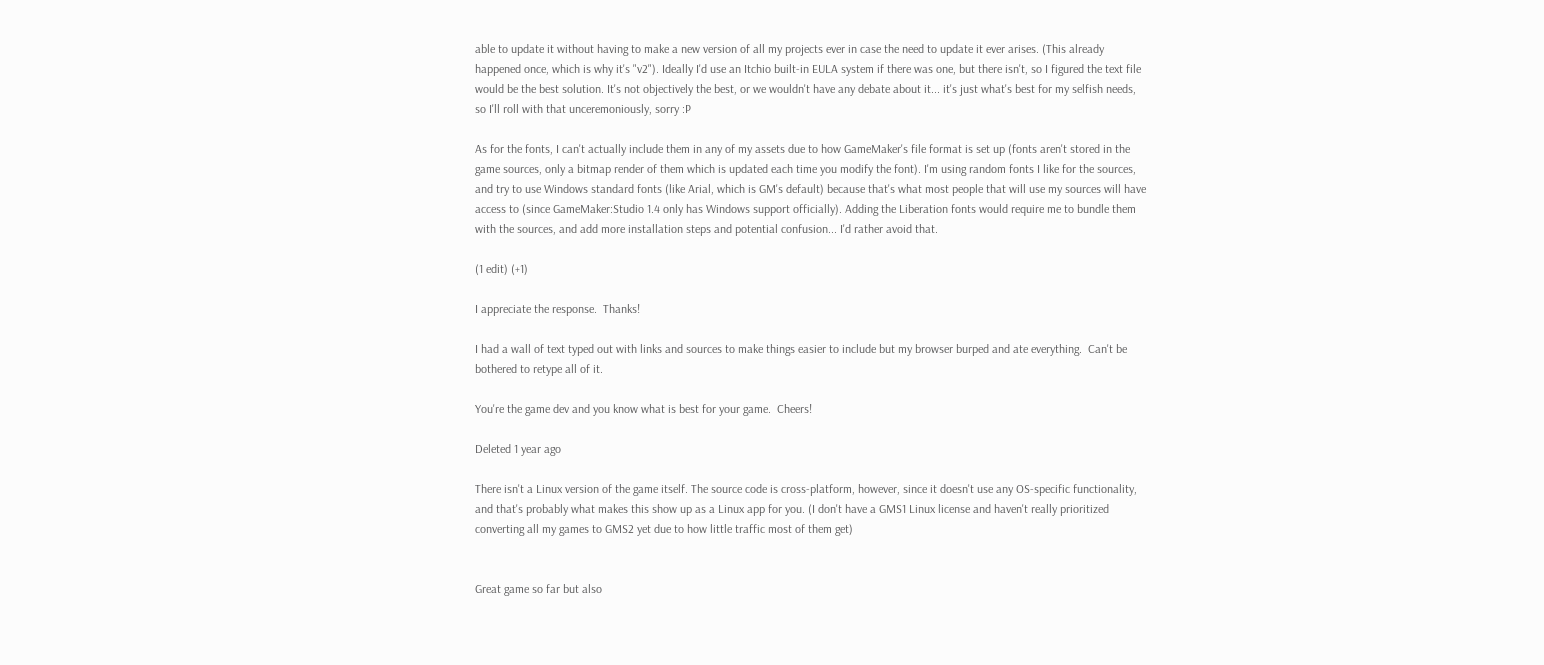able to update it without having to make a new version of all my projects ever in case the need to update it ever arises. (This already happened once, which is why it's "v2"). Ideally I'd use an Itchio built-in EULA system if there was one, but there isn't, so I figured the text file would be the best solution. It's not objectively the best, or we wouldn't have any debate about it... it's just what's best for my selfish needs, so I'll roll with that unceremoniously, sorry :P

As for the fonts, I can't actually include them in any of my assets due to how GameMaker's file format is set up (fonts aren't stored in the game sources, only a bitmap render of them which is updated each time you modify the font). I'm using random fonts I like for the sources, and try to use Windows standard fonts (like Arial, which is GM's default) because that's what most people that will use my sources will have access to (since GameMaker:Studio 1.4 only has Windows support officially). Adding the Liberation fonts would require me to bundle them with the sources, and add more installation steps and potential confusion... I'd rather avoid that.

(1 edit) (+1)

I appreciate the response.  Thanks!

I had a wall of text typed out with links and sources to make things easier to include but my browser burped and ate everything.  Can't be bothered to retype all of it.

You're the game dev and you know what is best for your game.  Cheers!

Deleted 1 year ago

There isn't a Linux version of the game itself. The source code is cross-platform, however, since it doesn't use any OS-specific functionality, and that's probably what makes this show up as a Linux app for you. (I don't have a GMS1 Linux license and haven't really prioritized converting all my games to GMS2 yet due to how little traffic most of them get)


Great game so far but also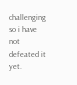challenging so i have not defeated it yet.